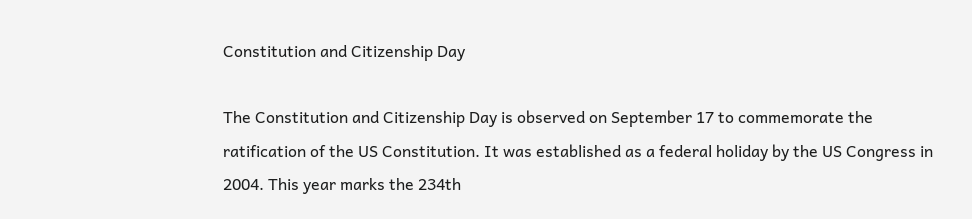Constitution and Citizenship Day

The Constitution and Citizenship Day is observed on September 17 to commemorate the ratification of the US Constitution. It was established as a federal holiday by the US Congress in 2004. This year marks the 234th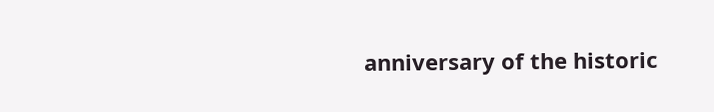anniversary of the historic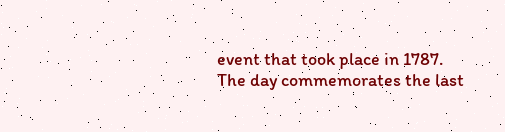event that took place in 1787.
The day commemorates the last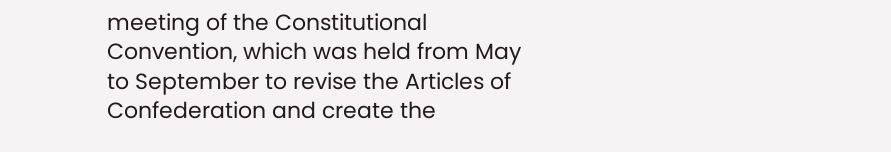meeting of the Constitutional Convention, which was held from May to September to revise the Articles of Confederation and create the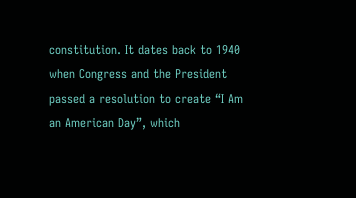constitution. It dates back to 1940 when Congress and the President passed a resolution to create “I Am an American Day”, which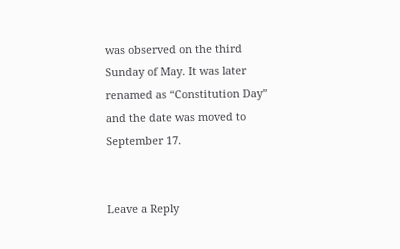was observed on the third Sunday of May. It was later renamed as “Constitution Day” and the date was moved to September 17.


Leave a Reply